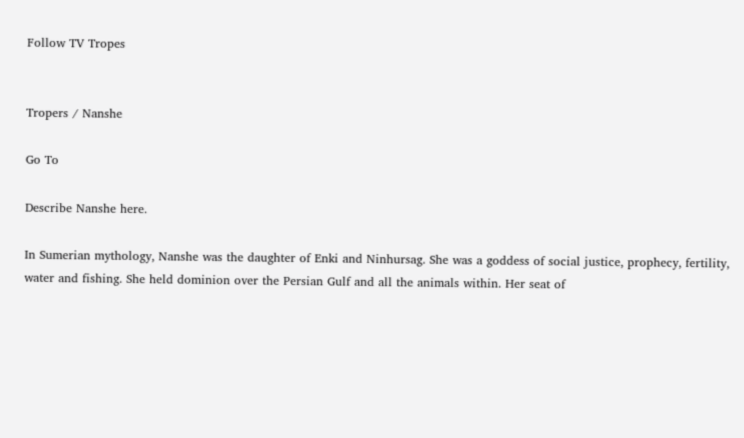Follow TV Tropes


Tropers / Nanshe

Go To

Describe Nanshe here.

In Sumerian mythology, Nanshe was the daughter of Enki and Ninhursag. She was a goddess of social justice, prophecy, fertility, water and fishing. She held dominion over the Persian Gulf and all the animals within. Her seat of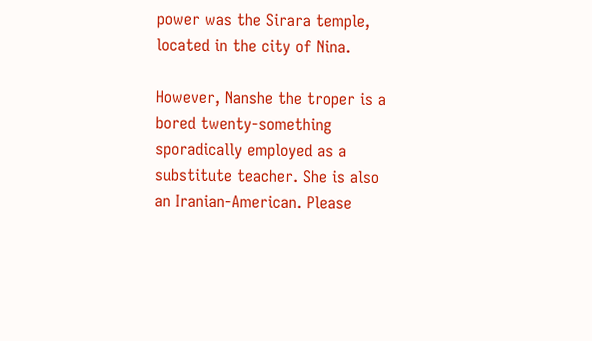power was the Sirara temple, located in the city of Nina.

However, Nanshe the troper is a bored twenty-something sporadically employed as a substitute teacher. She is also an Iranian-American. Please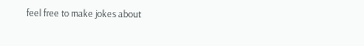feel free to make jokes about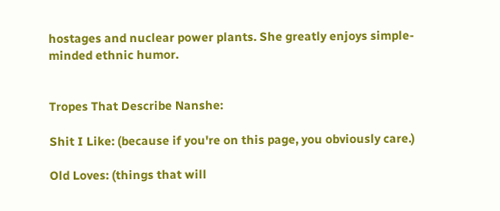hostages and nuclear power plants. She greatly enjoys simple-minded ethnic humor.


Tropes That Describe Nanshe:

Shit I Like: (because if you're on this page, you obviously care.)

Old Loves: (things that will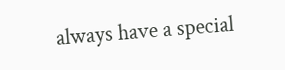always have a special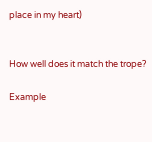place in my heart)


How well does it match the trope?

Example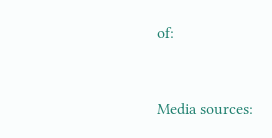of:


Media sources: